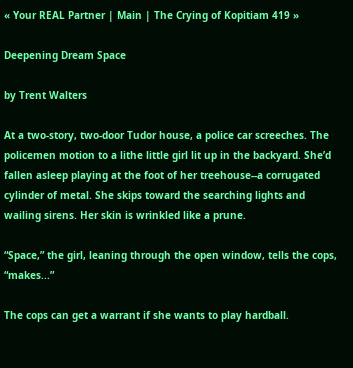« Your REAL Partner | Main | The Crying of Kopitiam 419 »

Deepening Dream Space

by Trent Walters

At a two-story, two-door Tudor house, a police car screeches. The policemen motion to a lithe little girl lit up in the backyard. She’d fallen asleep playing at the foot of her treehouse--a corrugated cylinder of metal. She skips toward the searching lights and wailing sirens. Her skin is wrinkled like a prune.

“Space,” the girl, leaning through the open window, tells the cops, “makes...”

The cops can get a warrant if she wants to play hardball.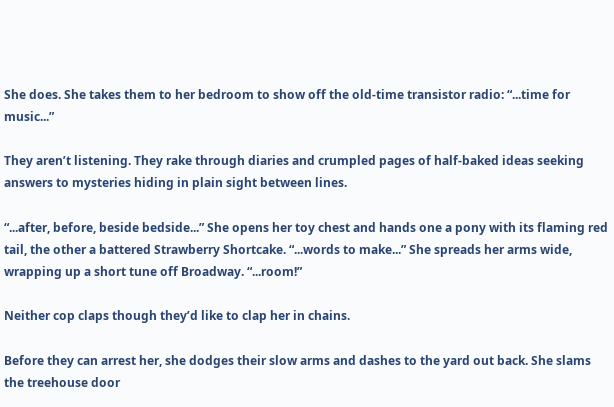She does. She takes them to her bedroom to show off the old-time transistor radio: “...time for music...”

They aren’t listening. They rake through diaries and crumpled pages of half-baked ideas seeking answers to mysteries hiding in plain sight between lines.

“...after, before, beside bedside...” She opens her toy chest and hands one a pony with its flaming red tail, the other a battered Strawberry Shortcake. “...words to make...” She spreads her arms wide, wrapping up a short tune off Broadway. “...room!”

Neither cop claps though they’d like to clap her in chains.

Before they can arrest her, she dodges their slow arms and dashes to the yard out back. She slams the treehouse door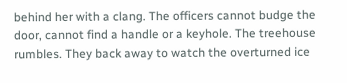behind her with a clang. The officers cannot budge the door, cannot find a handle or a keyhole. The treehouse rumbles. They back away to watch the overturned ice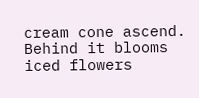cream cone ascend. Behind it blooms iced flowers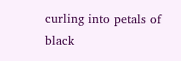curling into petals of black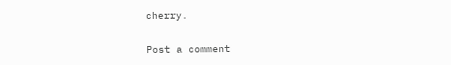cherry.

Post a comment